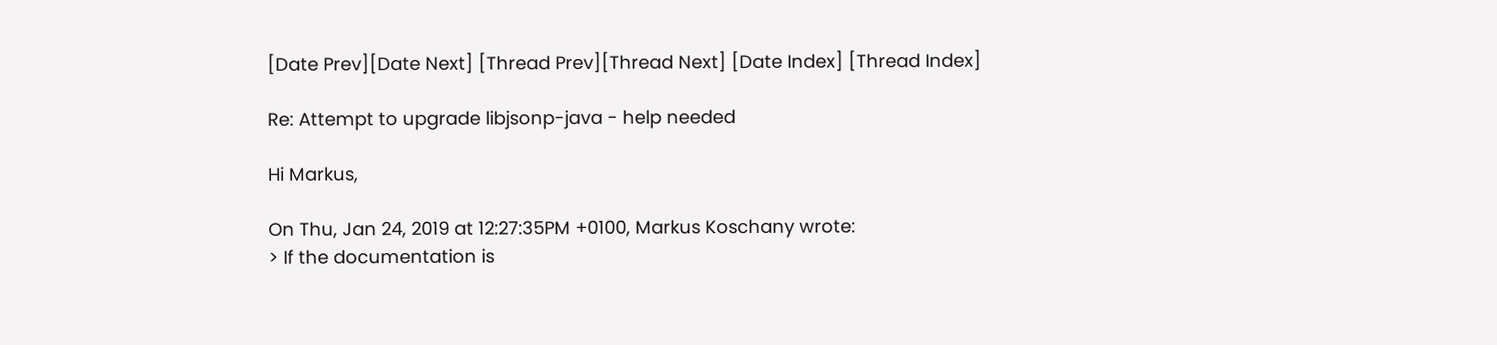[Date Prev][Date Next] [Thread Prev][Thread Next] [Date Index] [Thread Index]

Re: Attempt to upgrade libjsonp-java - help needed

Hi Markus,

On Thu, Jan 24, 2019 at 12:27:35PM +0100, Markus Koschany wrote:
> If the documentation is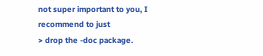not super important to you, I recommend to just
> drop the -doc package.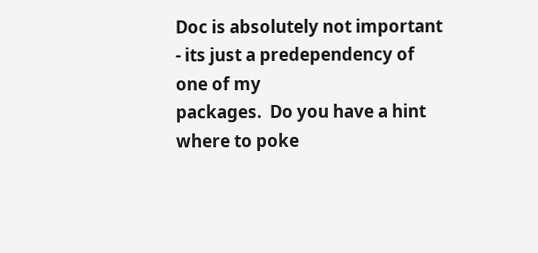Doc is absolutely not important - its just a predependency of one of my
packages.  Do you have a hint where to poke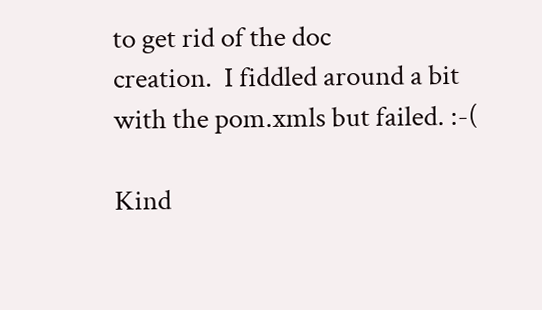to get rid of the doc
creation.  I fiddled around a bit with the pom.xmls but failed. :-(

Kind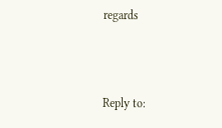regards



Reply to: